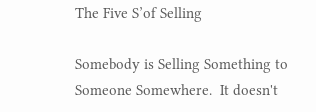The Five S’of Selling

Somebody is Selling Something to Someone Somewhere.  It doesn't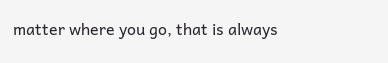matter where you go, that is always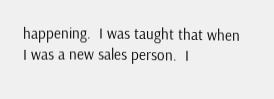happening.  I was taught that when I was a new sales person.  I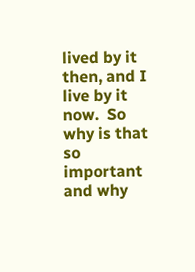lived by it then, and I live by it now.  So why is that so important and why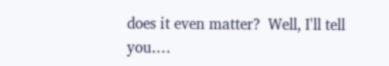does it even matter?  Well, I'll tell you.…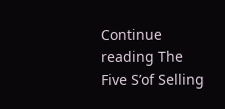Continue reading The Five S’of Selling